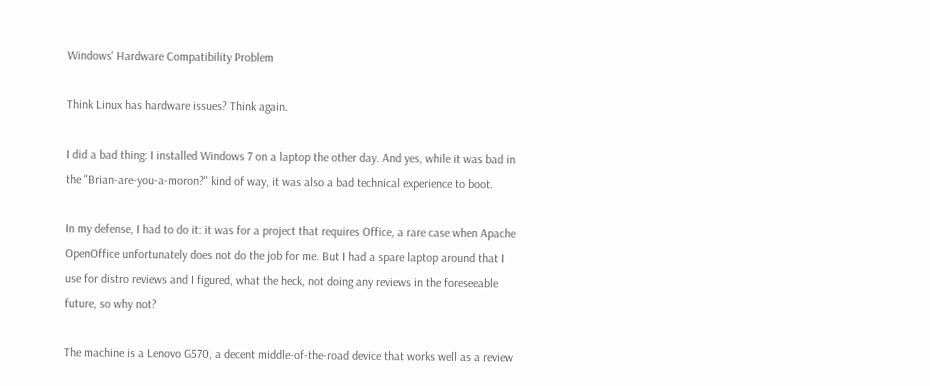Windows' Hardware Compatibility Problem

Think Linux has hardware issues? Think again.

I did a bad thing: I installed Windows 7 on a laptop the other day. And yes, while it was bad in the "Brian-are-you-a-moron?" kind of way, it was also a bad technical experience to boot.

In my defense, I had to do it: it was for a project that requires Office, a rare case when Apache OpenOffice unfortunately does not do the job for me. But I had a spare laptop around that I use for distro reviews and I figured, what the heck, not doing any reviews in the foreseeable future, so why not?

The machine is a Lenovo G570, a decent middle-of-the-road device that works well as a review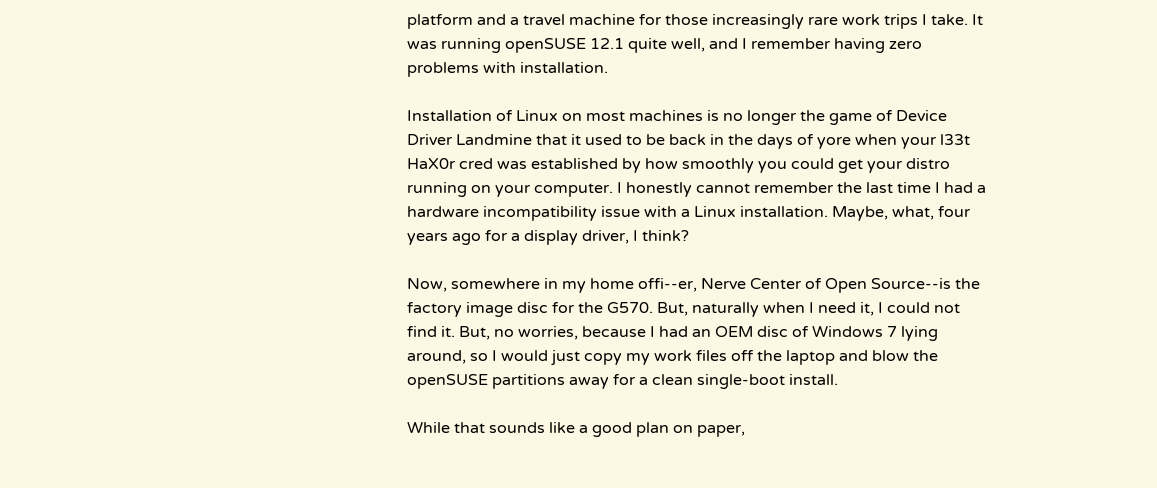platform and a travel machine for those increasingly rare work trips I take. It was running openSUSE 12.1 quite well, and I remember having zero problems with installation.

Installation of Linux on most machines is no longer the game of Device Driver Landmine that it used to be back in the days of yore when your l33t HaX0r cred was established by how smoothly you could get your distro running on your computer. I honestly cannot remember the last time I had a hardware incompatibility issue with a Linux installation. Maybe, what, four years ago for a display driver, I think?

Now, somewhere in my home offi--er, Nerve Center of Open Source--is the factory image disc for the G570. But, naturally when I need it, I could not find it. But, no worries, because I had an OEM disc of Windows 7 lying around, so I would just copy my work files off the laptop and blow the openSUSE partitions away for a clean single-boot install.

While that sounds like a good plan on paper,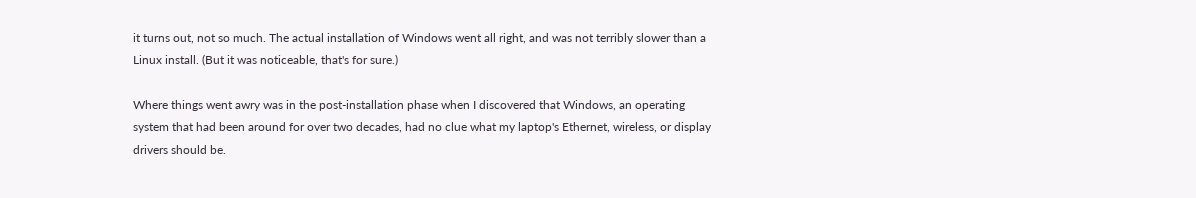it turns out, not so much. The actual installation of Windows went all right, and was not terribly slower than a Linux install. (But it was noticeable, that's for sure.)

Where things went awry was in the post-installation phase when I discovered that Windows, an operating system that had been around for over two decades, had no clue what my laptop's Ethernet, wireless, or display drivers should be.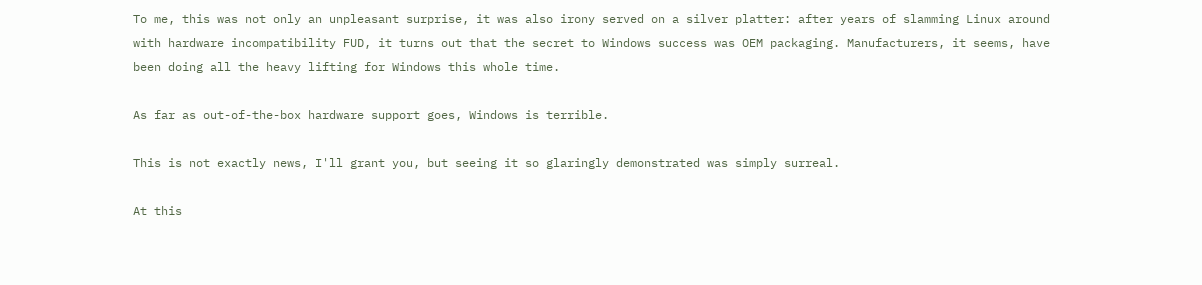To me, this was not only an unpleasant surprise, it was also irony served on a silver platter: after years of slamming Linux around with hardware incompatibility FUD, it turns out that the secret to Windows success was OEM packaging. Manufacturers, it seems, have been doing all the heavy lifting for Windows this whole time.

As far as out-of-the-box hardware support goes, Windows is terrible.

This is not exactly news, I'll grant you, but seeing it so glaringly demonstrated was simply surreal.

At this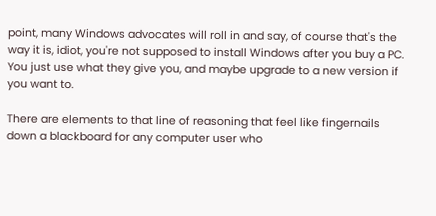point, many Windows advocates will roll in and say, of course that's the way it is, idiot, you're not supposed to install Windows after you buy a PC. You just use what they give you, and maybe upgrade to a new version if you want to.

There are elements to that line of reasoning that feel like fingernails down a blackboard for any computer user who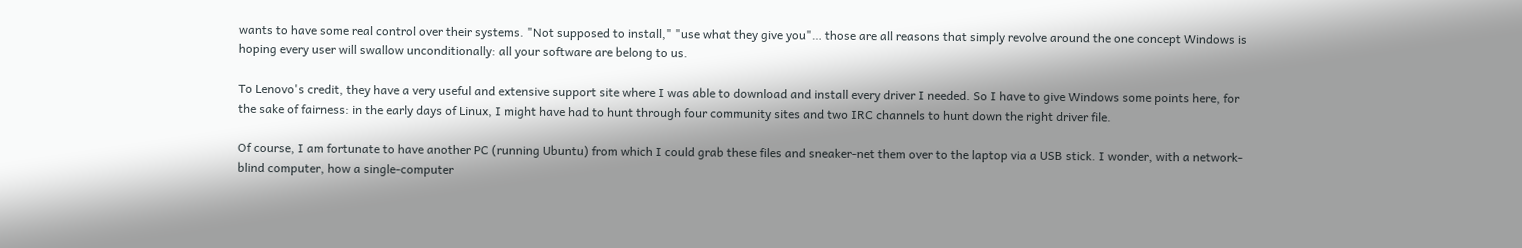wants to have some real control over their systems. "Not supposed to install," "use what they give you"… those are all reasons that simply revolve around the one concept Windows is hoping every user will swallow unconditionally: all your software are belong to us.

To Lenovo's credit, they have a very useful and extensive support site where I was able to download and install every driver I needed. So I have to give Windows some points here, for the sake of fairness: in the early days of Linux, I might have had to hunt through four community sites and two IRC channels to hunt down the right driver file.

Of course, I am fortunate to have another PC (running Ubuntu) from which I could grab these files and sneaker-net them over to the laptop via a USB stick. I wonder, with a network-blind computer, how a single-computer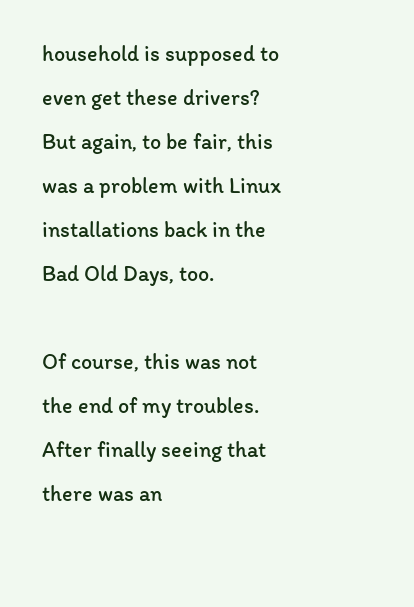household is supposed to even get these drivers? But again, to be fair, this was a problem with Linux installations back in the Bad Old Days, too.

Of course, this was not the end of my troubles. After finally seeing that there was an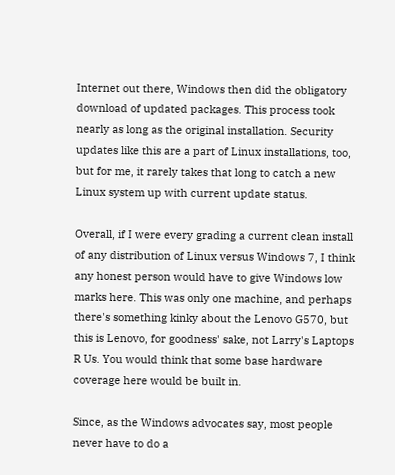Internet out there, Windows then did the obligatory download of updated packages. This process took nearly as long as the original installation. Security updates like this are a part of Linux installations, too, but for me, it rarely takes that long to catch a new Linux system up with current update status.

Overall, if I were every grading a current clean install of any distribution of Linux versus Windows 7, I think any honest person would have to give Windows low marks here. This was only one machine, and perhaps there's something kinky about the Lenovo G570, but this is Lenovo, for goodness' sake, not Larry's Laptops R Us. You would think that some base hardware coverage here would be built in.

Since, as the Windows advocates say, most people never have to do a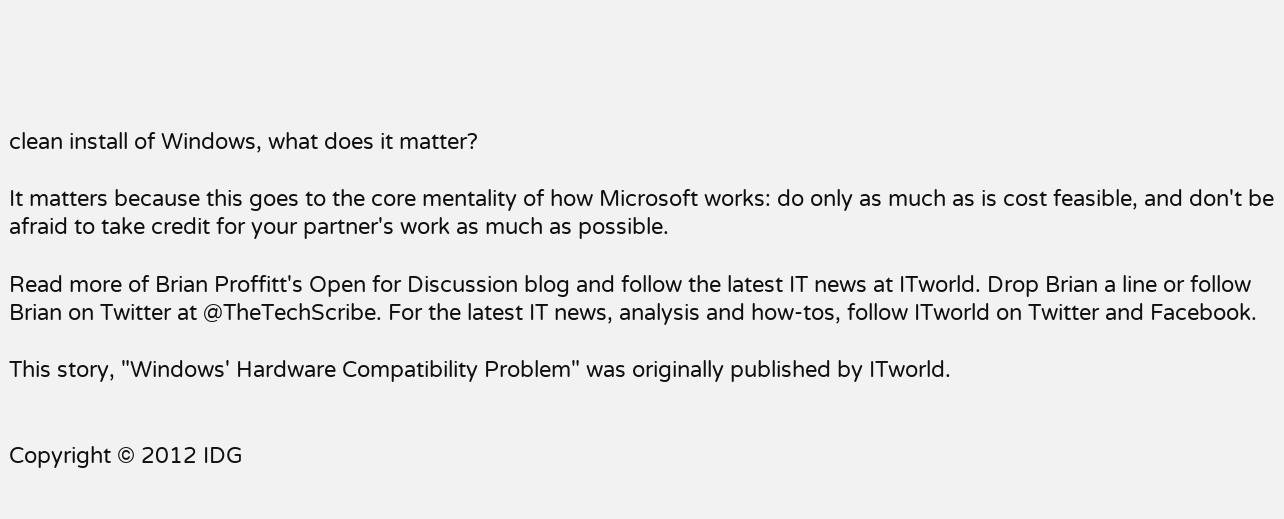clean install of Windows, what does it matter?

It matters because this goes to the core mentality of how Microsoft works: do only as much as is cost feasible, and don't be afraid to take credit for your partner's work as much as possible.

Read more of Brian Proffitt's Open for Discussion blog and follow the latest IT news at ITworld. Drop Brian a line or follow Brian on Twitter at @TheTechScribe. For the latest IT news, analysis and how-tos, follow ITworld on Twitter and Facebook.

This story, "Windows' Hardware Compatibility Problem" was originally published by ITworld.


Copyright © 2012 IDG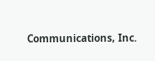Communications, Inc.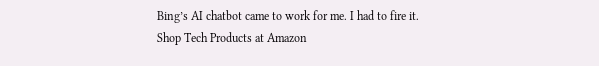Bing’s AI chatbot came to work for me. I had to fire it.
Shop Tech Products at Amazon